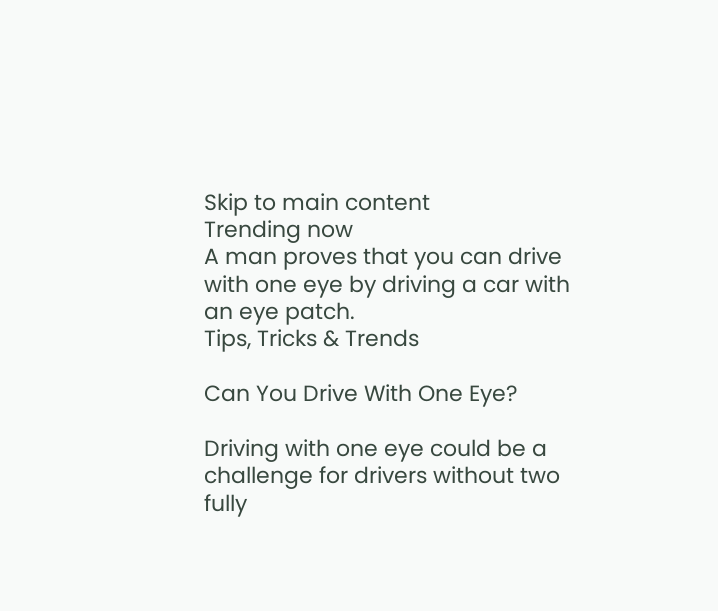Skip to main content
Trending now
A man proves that you can drive with one eye by driving a car with an eye patch.
Tips, Tricks & Trends

Can You Drive With One Eye?

Driving with one eye could be a challenge for drivers without two fully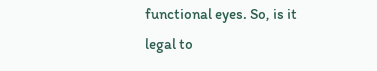functional eyes. So, is it legal to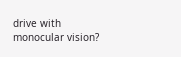drive with monocular vision?